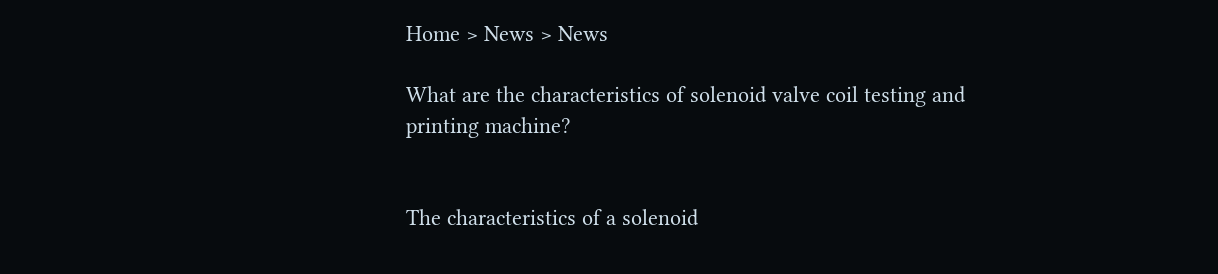Home > News > News

What are the characteristics of solenoid valve coil testing and printing machine?


The characteristics of a solenoid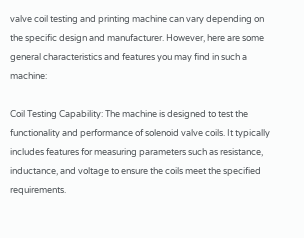valve coil testing and printing machine can vary depending on the specific design and manufacturer. However, here are some general characteristics and features you may find in such a machine:

Coil Testing Capability: The machine is designed to test the functionality and performance of solenoid valve coils. It typically includes features for measuring parameters such as resistance, inductance, and voltage to ensure the coils meet the specified requirements.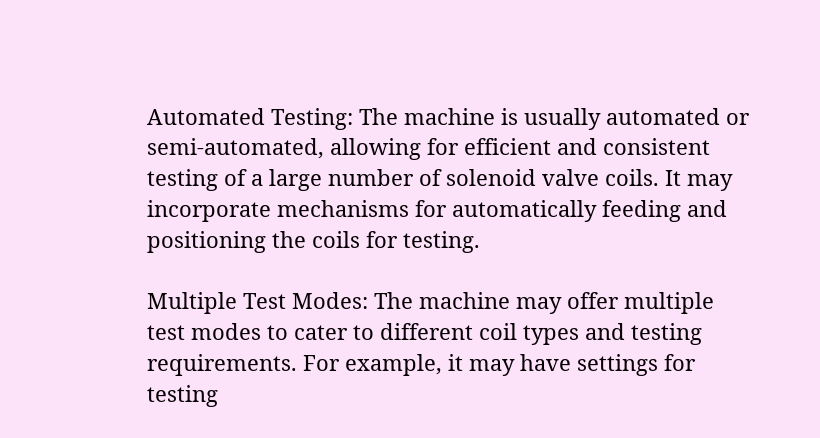Automated Testing: The machine is usually automated or semi-automated, allowing for efficient and consistent testing of a large number of solenoid valve coils. It may incorporate mechanisms for automatically feeding and positioning the coils for testing.

Multiple Test Modes: The machine may offer multiple test modes to cater to different coil types and testing requirements. For example, it may have settings for testing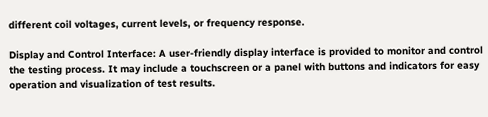different coil voltages, current levels, or frequency response.

Display and Control Interface: A user-friendly display interface is provided to monitor and control the testing process. It may include a touchscreen or a panel with buttons and indicators for easy operation and visualization of test results.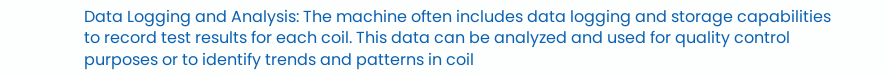Data Logging and Analysis: The machine often includes data logging and storage capabilities to record test results for each coil. This data can be analyzed and used for quality control purposes or to identify trends and patterns in coil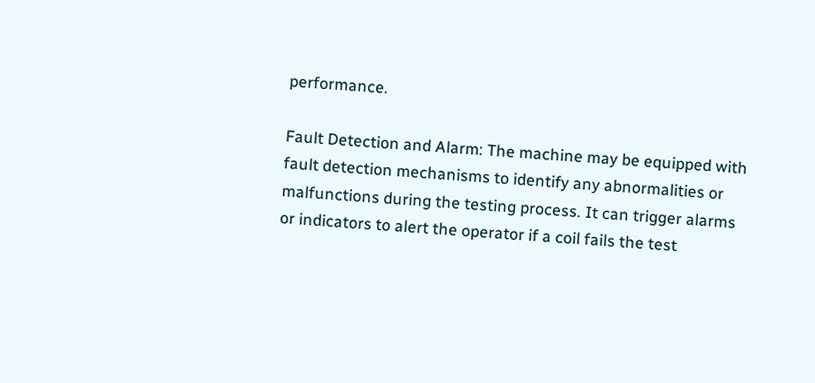performance.

Fault Detection and Alarm: The machine may be equipped with fault detection mechanisms to identify any abnormalities or malfunctions during the testing process. It can trigger alarms or indicators to alert the operator if a coil fails the test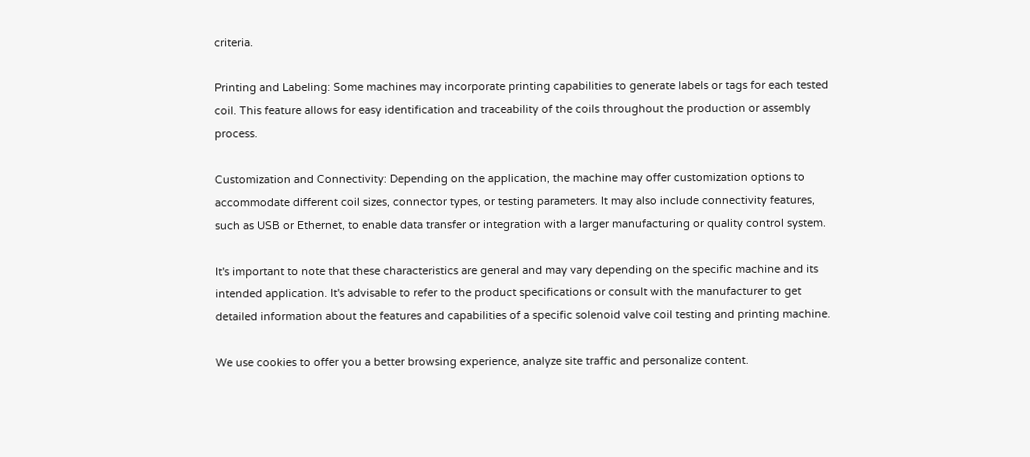criteria.

Printing and Labeling: Some machines may incorporate printing capabilities to generate labels or tags for each tested coil. This feature allows for easy identification and traceability of the coils throughout the production or assembly process.

Customization and Connectivity: Depending on the application, the machine may offer customization options to accommodate different coil sizes, connector types, or testing parameters. It may also include connectivity features, such as USB or Ethernet, to enable data transfer or integration with a larger manufacturing or quality control system.

It's important to note that these characteristics are general and may vary depending on the specific machine and its intended application. It's advisable to refer to the product specifications or consult with the manufacturer to get detailed information about the features and capabilities of a specific solenoid valve coil testing and printing machine.

We use cookies to offer you a better browsing experience, analyze site traffic and personalize content.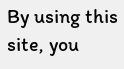By using this site, you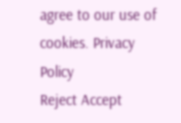agree to our use of cookies. Privacy Policy
Reject Accept